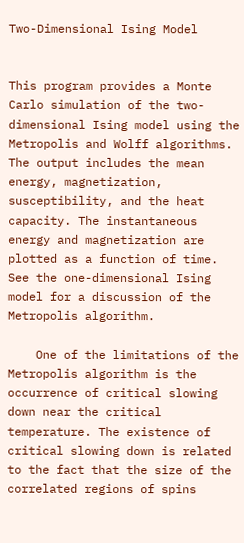Two-Dimensional Ising Model


This program provides a Monte Carlo simulation of the two-dimensional Ising model using the Metropolis and Wolff algorithms. The output includes the mean energy, magnetization, susceptibility, and the heat capacity. The instantaneous energy and magnetization are plotted as a function of time. See the one-dimensional Ising model for a discussion of the Metropolis algorithm.

    One of the limitations of the Metropolis algorithm is the occurrence of critical slowing down near the critical temperature. The existence of critical slowing down is related to the fact that the size of the correlated regions of spins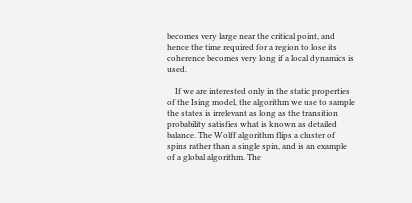becomes very large near the critical point, and hence the time required for a region to lose its coherence becomes very long if a local dynamics is used.

    If we are interested only in the static properties of the Ising model, the algorithm we use to sample the states is irrelevant as long as the transition probability satisfies what is known as detailed balance. The Wolff algorithm flips a cluster of spins rather than a single spin, and is an example of a global algorithm. The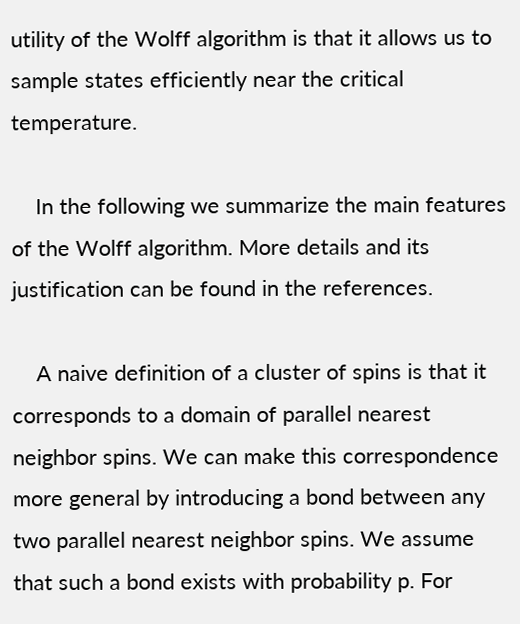utility of the Wolff algorithm is that it allows us to sample states efficiently near the critical temperature.

    In the following we summarize the main features of the Wolff algorithm. More details and its justification can be found in the references.

    A naive definition of a cluster of spins is that it corresponds to a domain of parallel nearest neighbor spins. We can make this correspondence more general by introducing a bond between any two parallel nearest neighbor spins. We assume that such a bond exists with probability p. For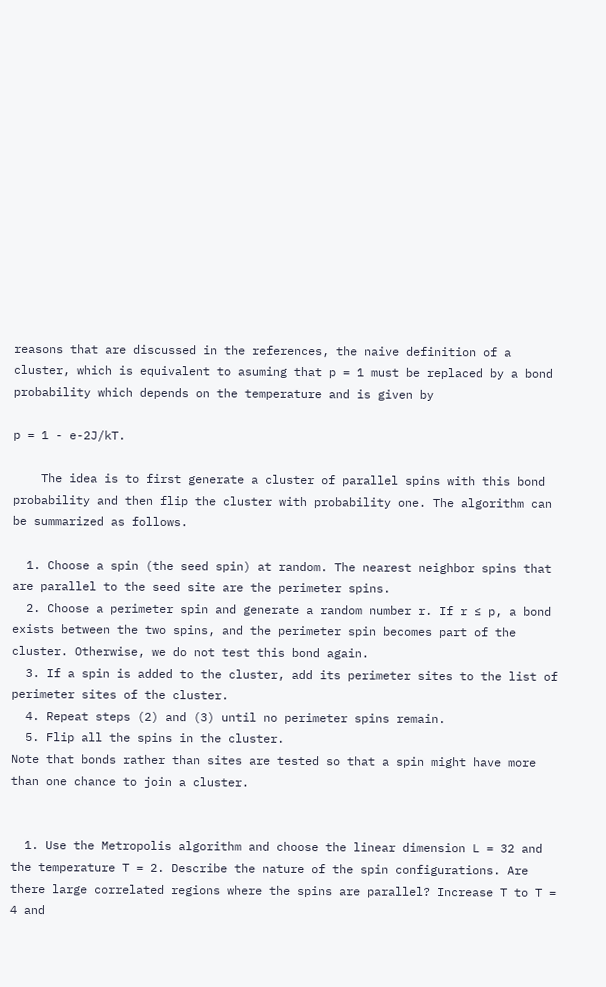reasons that are discussed in the references, the naive definition of a cluster, which is equivalent to asuming that p = 1 must be replaced by a bond probability which depends on the temperature and is given by

p = 1 - e-2J/kT.

    The idea is to first generate a cluster of parallel spins with this bond probability and then flip the cluster with probability one. The algorithm can be summarized as follows.

  1. Choose a spin (the seed spin) at random. The nearest neighbor spins that are parallel to the seed site are the perimeter spins.
  2. Choose a perimeter spin and generate a random number r. If r ≤ p, a bond exists between the two spins, and the perimeter spin becomes part of the cluster. Otherwise, we do not test this bond again.
  3. If a spin is added to the cluster, add its perimeter sites to the list of perimeter sites of the cluster.
  4. Repeat steps (2) and (3) until no perimeter spins remain.
  5. Flip all the spins in the cluster.
Note that bonds rather than sites are tested so that a spin might have more than one chance to join a cluster.


  1. Use the Metropolis algorithm and choose the linear dimension L = 32 and the temperature T = 2. Describe the nature of the spin configurations. Are there large correlated regions where the spins are parallel? Increase T to T = 4 and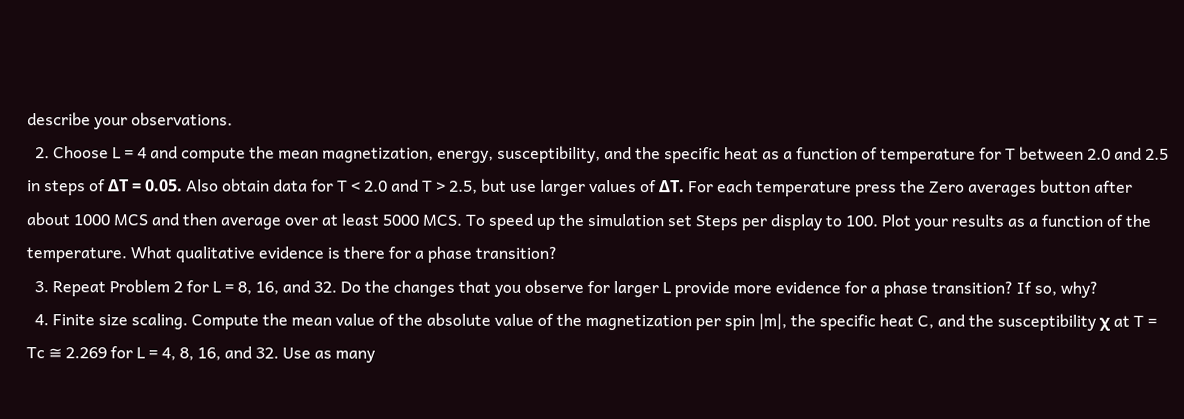describe your observations.
  2. Choose L = 4 and compute the mean magnetization, energy, susceptibility, and the specific heat as a function of temperature for T between 2.0 and 2.5 in steps of ΔT = 0.05. Also obtain data for T < 2.0 and T > 2.5, but use larger values of ΔT. For each temperature press the Zero averages button after about 1000 MCS and then average over at least 5000 MCS. To speed up the simulation set Steps per display to 100. Plot your results as a function of the temperature. What qualitative evidence is there for a phase transition?
  3. Repeat Problem 2 for L = 8, 16, and 32. Do the changes that you observe for larger L provide more evidence for a phase transition? If so, why?
  4. Finite size scaling. Compute the mean value of the absolute value of the magnetization per spin |m|, the specific heat C, and the susceptibility χ at T = Tc ≅ 2.269 for L = 4, 8, 16, and 32. Use as many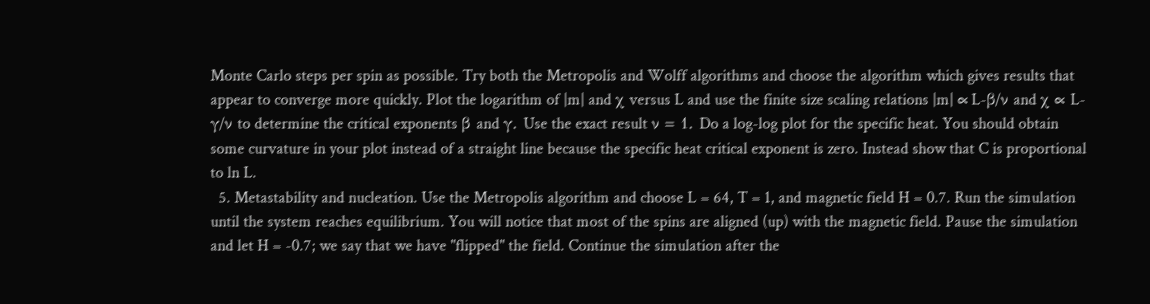Monte Carlo steps per spin as possible. Try both the Metropolis and Wolff algorithms and choose the algorithm which gives results that appear to converge more quickly. Plot the logarithm of |m| and χ versus L and use the finite size scaling relations |m| ∝ L-β/ν and χ ∝ L-γ/ν to determine the critical exponents β and γ. Use the exact result ν = 1. Do a log-log plot for the specific heat. You should obtain some curvature in your plot instead of a straight line because the specific heat critical exponent is zero. Instead show that C is proportional to ln L.
  5. Metastability and nucleation. Use the Metropolis algorithm and choose L = 64, T = 1, and magnetic field H = 0.7. Run the simulation until the system reaches equilibrium. You will notice that most of the spins are aligned (up) with the magnetic field. Pause the simulation and let H = -0.7; we say that we have "flipped" the field. Continue the simulation after the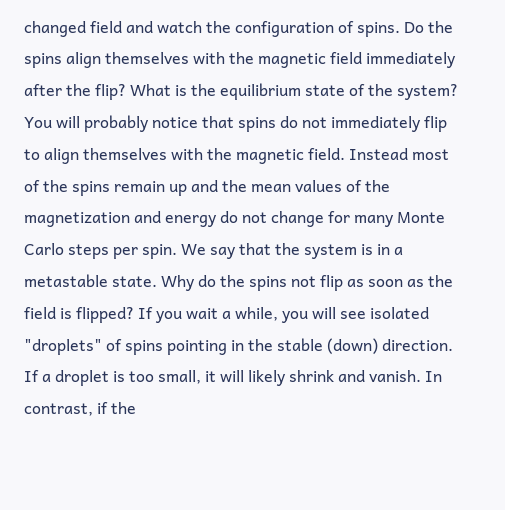changed field and watch the configuration of spins. Do the spins align themselves with the magnetic field immediately after the flip? What is the equilibrium state of the system? You will probably notice that spins do not immediately flip to align themselves with the magnetic field. Instead most of the spins remain up and the mean values of the magnetization and energy do not change for many Monte Carlo steps per spin. We say that the system is in a metastable state. Why do the spins not flip as soon as the field is flipped? If you wait a while, you will see isolated "droplets" of spins pointing in the stable (down) direction. If a droplet is too small, it will likely shrink and vanish. In contrast, if the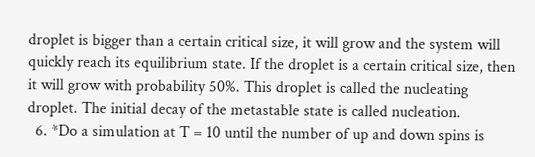droplet is bigger than a certain critical size, it will grow and the system will quickly reach its equilibrium state. If the droplet is a certain critical size, then it will grow with probability 50%. This droplet is called the nucleating droplet. The initial decay of the metastable state is called nucleation.
  6. *Do a simulation at T = 10 until the number of up and down spins is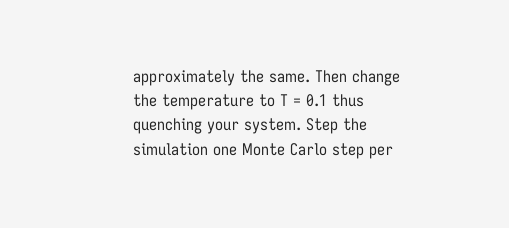approximately the same. Then change the temperature to T = 0.1 thus quenching your system. Step the simulation one Monte Carlo step per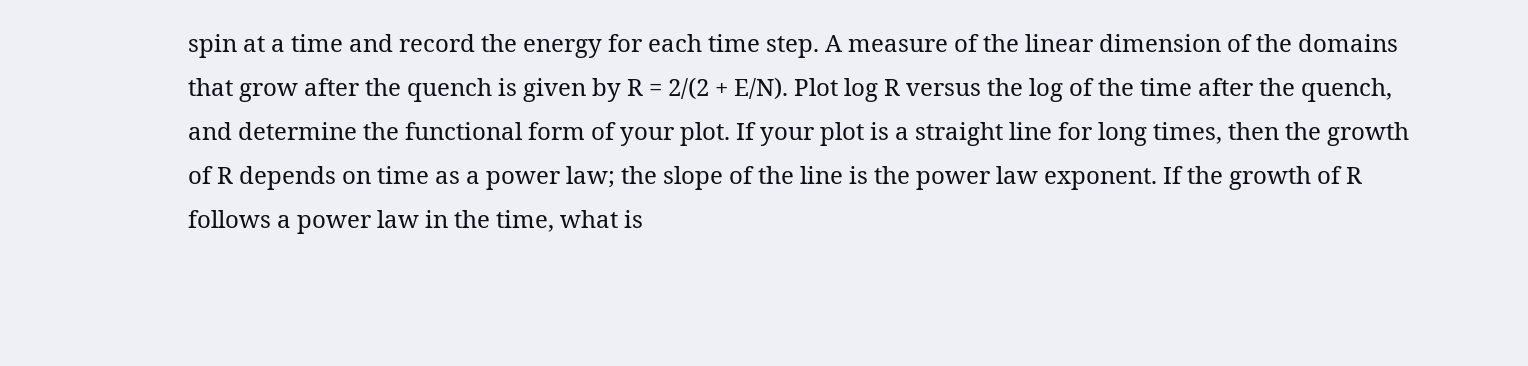spin at a time and record the energy for each time step. A measure of the linear dimension of the domains that grow after the quench is given by R = 2/(2 + E/N). Plot log R versus the log of the time after the quench, and determine the functional form of your plot. If your plot is a straight line for long times, then the growth of R depends on time as a power law; the slope of the line is the power law exponent. If the growth of R follows a power law in the time, what is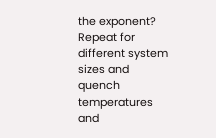the exponent? Repeat for different system sizes and quench temperatures and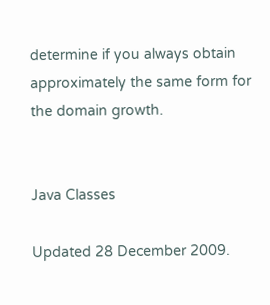determine if you always obtain approximately the same form for the domain growth.


Java Classes

Updated 28 December 2009.